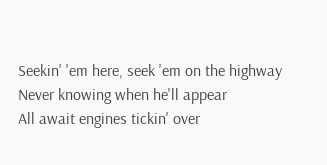Seekin' 'em here, seek 'em on the highway
Never knowing when he'll appear
All await engines tickin' over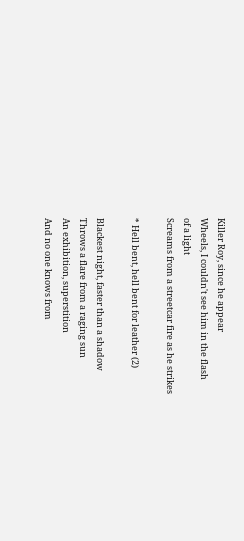Killer Roy, since he appear
Wheels, I couldn't see him in the flash
of a light
Screams from a streetcar fire as he strikes

* Hell bent, hell bent for leather (2)

Blackest night, faster than a shadow
Throws a flare from a raging sun
An exhibition, superstition
And no one knows from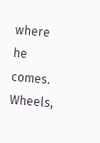where he comes.
Wheels,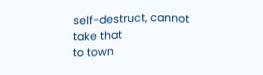self-destruct, cannot take that
to town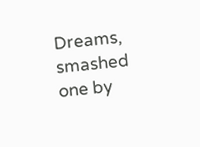Dreams, smashed one by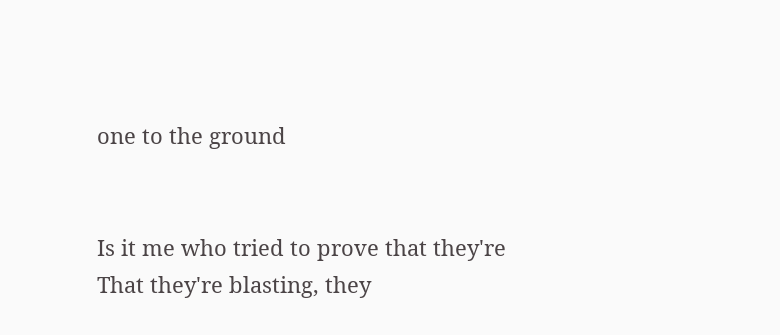one to the ground


Is it me who tried to prove that they're
That they're blasting, they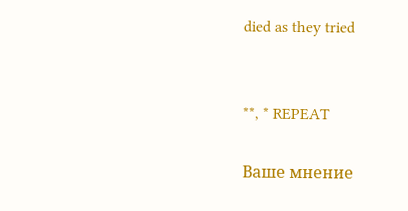died as they tried


**, * REPEAT

Ваше мнение